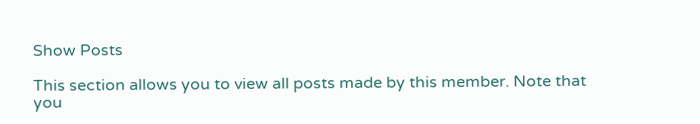Show Posts

This section allows you to view all posts made by this member. Note that you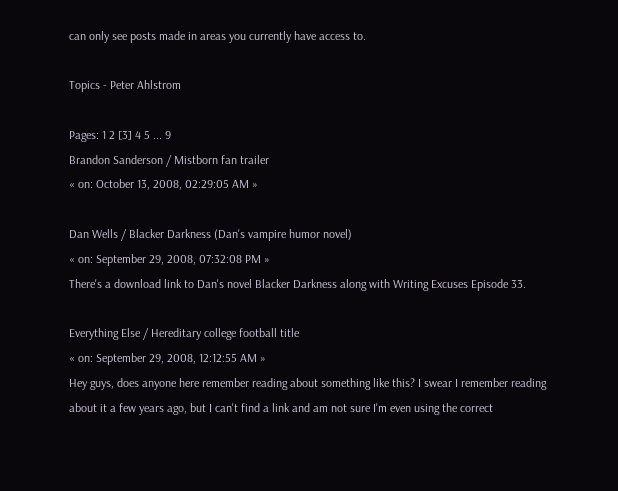can only see posts made in areas you currently have access to.

Topics - Peter Ahlstrom

Pages: 1 2 [3] 4 5 ... 9
Brandon Sanderson / Mistborn fan trailer
« on: October 13, 2008, 02:29:05 AM »

Dan Wells / Blacker Darkness (Dan's vampire humor novel)
« on: September 29, 2008, 07:32:08 PM »
There's a download link to Dan's novel Blacker Darkness along with Writing Excuses Episode 33.

Everything Else / Hereditary college football title
« on: September 29, 2008, 12:12:55 AM »
Hey guys, does anyone here remember reading about something like this? I swear I remember reading about it a few years ago, but I can't find a link and am not sure I'm even using the correct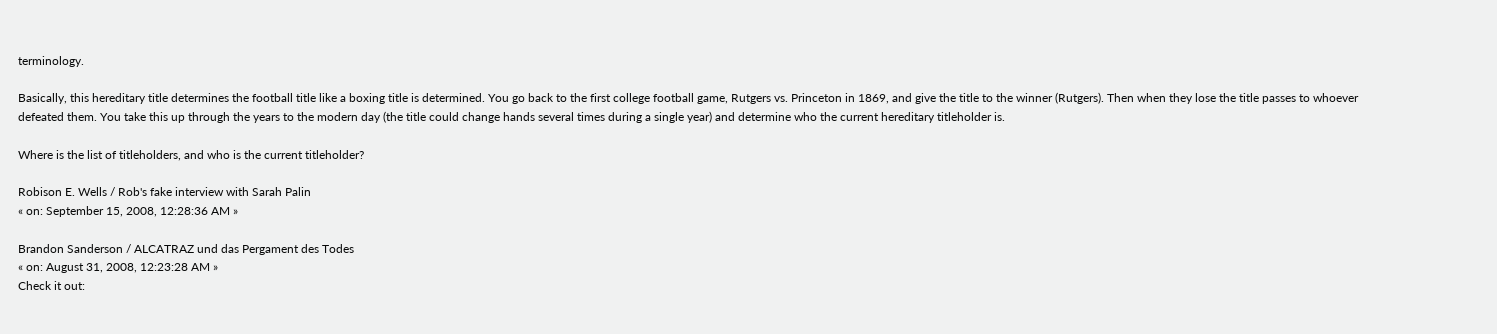terminology.

Basically, this hereditary title determines the football title like a boxing title is determined. You go back to the first college football game, Rutgers vs. Princeton in 1869, and give the title to the winner (Rutgers). Then when they lose the title passes to whoever defeated them. You take this up through the years to the modern day (the title could change hands several times during a single year) and determine who the current hereditary titleholder is.

Where is the list of titleholders, and who is the current titleholder?

Robison E. Wells / Rob's fake interview with Sarah Palin
« on: September 15, 2008, 12:28:36 AM »

Brandon Sanderson / ALCATRAZ und das Pergament des Todes
« on: August 31, 2008, 12:23:28 AM »
Check it out: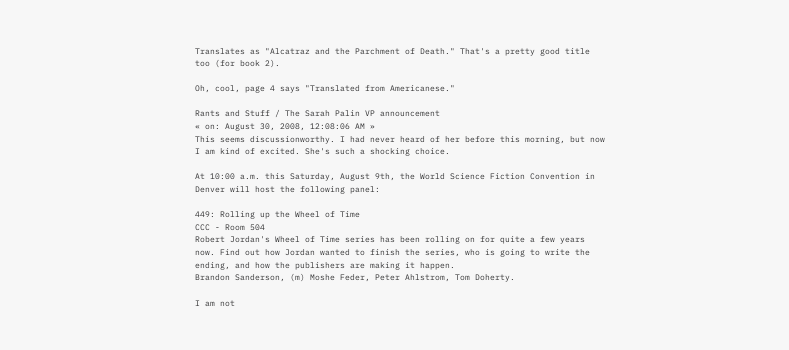Translates as "Alcatraz and the Parchment of Death." That's a pretty good title too (for book 2).

Oh, cool, page 4 says "Translated from Americanese."

Rants and Stuff / The Sarah Palin VP announcement
« on: August 30, 2008, 12:08:06 AM »
This seems discussionworthy. I had never heard of her before this morning, but now I am kind of excited. She's such a shocking choice.

At 10:00 a.m. this Saturday, August 9th, the World Science Fiction Convention in Denver will host the following panel:

449: Rolling up the Wheel of Time
CCC - Room 504
Robert Jordan's Wheel of Time series has been rolling on for quite a few years now. Find out how Jordan wanted to finish the series, who is going to write the ending, and how the publishers are making it happen.
Brandon Sanderson, (m) Moshe Feder, Peter Ahlstrom, Tom Doherty.

I am not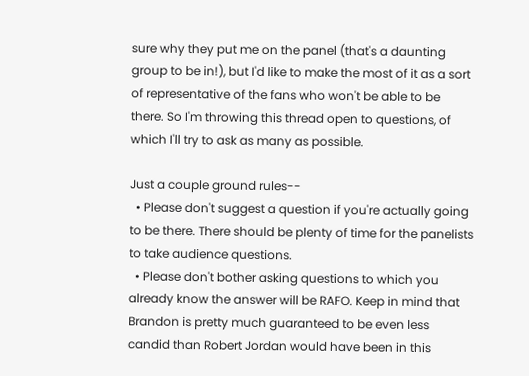sure why they put me on the panel (that's a daunting group to be in!), but I'd like to make the most of it as a sort of representative of the fans who won't be able to be there. So I'm throwing this thread open to questions, of which I'll try to ask as many as possible.

Just a couple ground rules--
  • Please don't suggest a question if you're actually going to be there. There should be plenty of time for the panelists to take audience questions.
  • Please don't bother asking questions to which you already know the answer will be RAFO. Keep in mind that Brandon is pretty much guaranteed to be even less candid than Robert Jordan would have been in this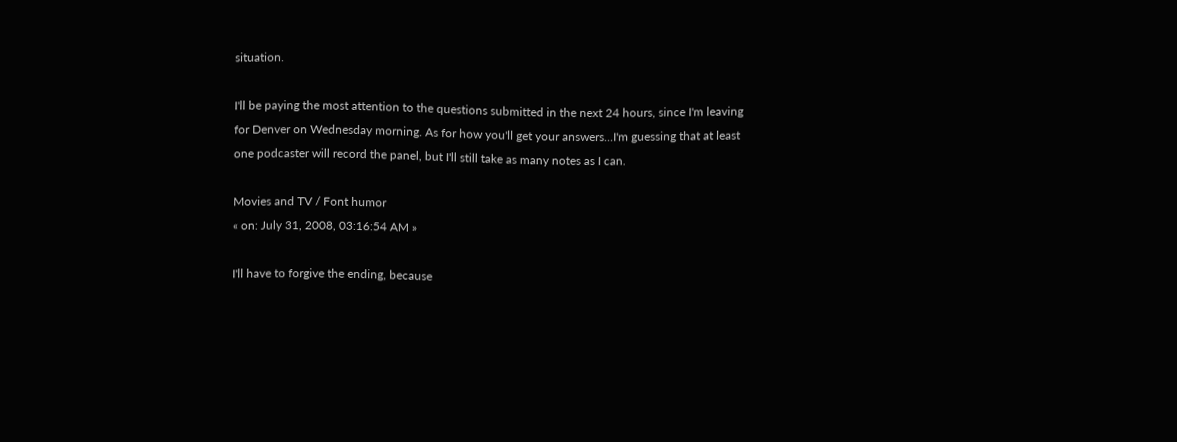situation.

I'll be paying the most attention to the questions submitted in the next 24 hours, since I'm leaving for Denver on Wednesday morning. As for how you'll get your answers...I'm guessing that at least one podcaster will record the panel, but I'll still take as many notes as I can.

Movies and TV / Font humor
« on: July 31, 2008, 03:16:54 AM »

I'll have to forgive the ending, because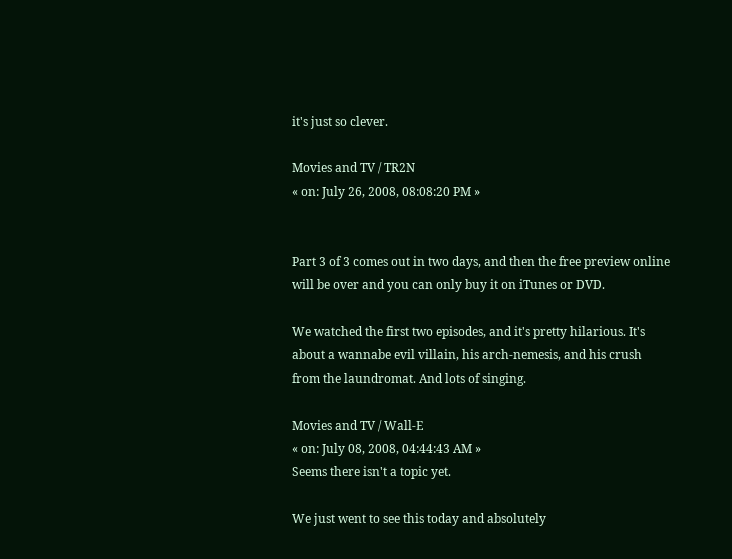it's just so clever.

Movies and TV / TR2N
« on: July 26, 2008, 08:08:20 PM »


Part 3 of 3 comes out in two days, and then the free preview online will be over and you can only buy it on iTunes or DVD.

We watched the first two episodes, and it's pretty hilarious. It's about a wannabe evil villain, his arch-nemesis, and his crush from the laundromat. And lots of singing.

Movies and TV / Wall-E
« on: July 08, 2008, 04:44:43 AM »
Seems there isn't a topic yet.

We just went to see this today and absolutely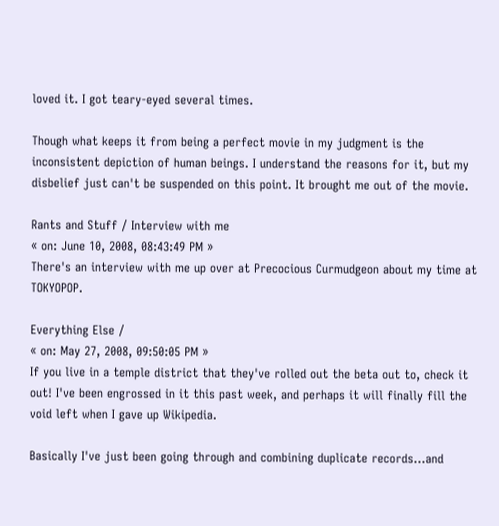loved it. I got teary-eyed several times.

Though what keeps it from being a perfect movie in my judgment is the inconsistent depiction of human beings. I understand the reasons for it, but my disbelief just can't be suspended on this point. It brought me out of the movie.

Rants and Stuff / Interview with me
« on: June 10, 2008, 08:43:49 PM »
There's an interview with me up over at Precocious Curmudgeon about my time at TOKYOPOP.

Everything Else /
« on: May 27, 2008, 09:50:05 PM »
If you live in a temple district that they've rolled out the beta out to, check it out! I've been engrossed in it this past week, and perhaps it will finally fill the void left when I gave up Wikipedia.

Basically I've just been going through and combining duplicate records...and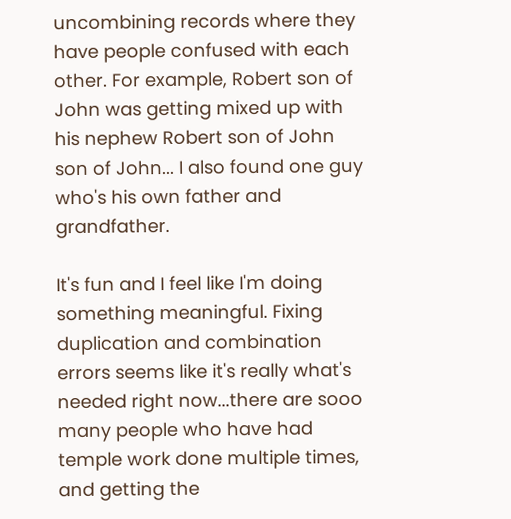uncombining records where they have people confused with each other. For example, Robert son of John was getting mixed up with his nephew Robert son of John son of John... I also found one guy who's his own father and grandfather.

It's fun and I feel like I'm doing something meaningful. Fixing duplication and combination errors seems like it's really what's needed right now...there are sooo many people who have had temple work done multiple times, and getting the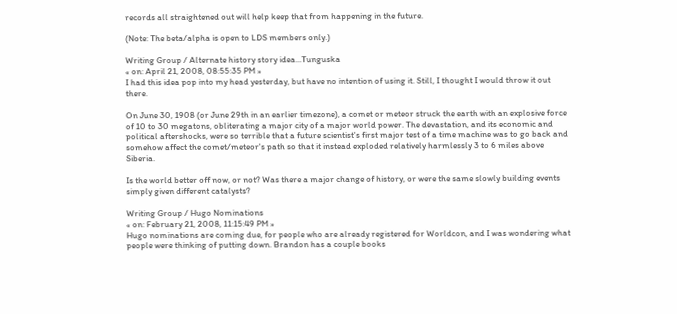records all straightened out will help keep that from happening in the future.

(Note: The beta/alpha is open to LDS members only.)

Writing Group / Alternate history story idea...Tunguska
« on: April 21, 2008, 08:55:35 PM »
I had this idea pop into my head yesterday, but have no intention of using it. Still, I thought I would throw it out there.

On June 30, 1908 (or June 29th in an earlier timezone), a comet or meteor struck the earth with an explosive force of 10 to 30 megatons, obliterating a major city of a major world power. The devastation, and its economic and political aftershocks, were so terrible that a future scientist's first major test of a time machine was to go back and somehow affect the comet/meteor's path so that it instead exploded relatively harmlessly 3 to 6 miles above Siberia.

Is the world better off now, or not? Was there a major change of history, or were the same slowly building events simply given different catalysts?

Writing Group / Hugo Nominations
« on: February 21, 2008, 11:15:49 PM »
Hugo nominations are coming due, for people who are already registered for Worldcon, and I was wondering what people were thinking of putting down. Brandon has a couple books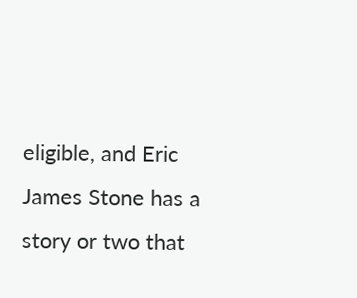eligible, and Eric James Stone has a story or two that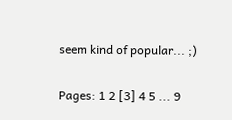seem kind of popular... ;)

Pages: 1 2 [3] 4 5 ... 9